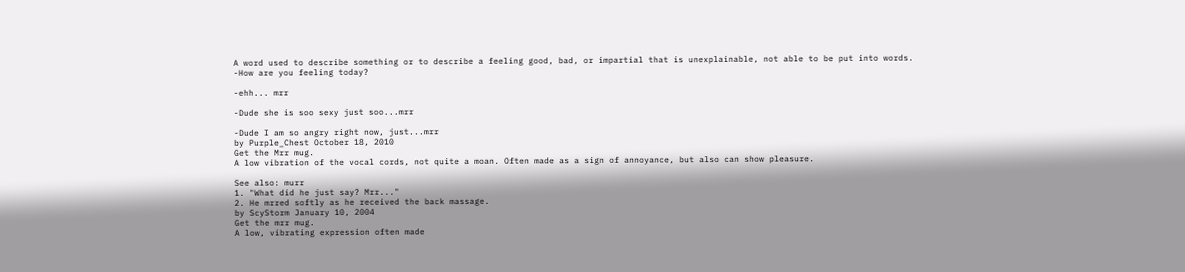A word used to describe something or to describe a feeling good, bad, or impartial that is unexplainable, not able to be put into words.
-How are you feeling today?

-ehh... mrr

-Dude she is soo sexy just soo...mrr

-Dude I am so angry right now, just...mrr
by Purple_Chest October 18, 2010
Get the Mrr mug.
A low vibration of the vocal cords, not quite a moan. Often made as a sign of annoyance, but also can show pleasure.

See also: murr
1. "What did he just say? Mrr..."
2. He mrred softly as he received the back massage.
by ScyStorm January 10, 2004
Get the mrr mug.
A low, vibrating expression often made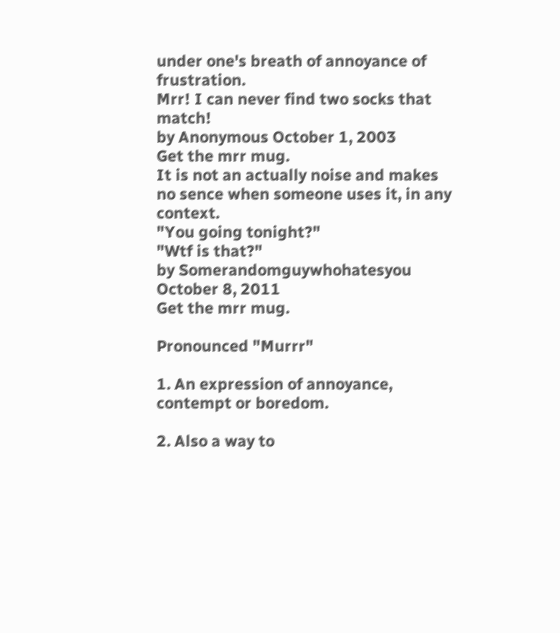under one's breath of annoyance of frustration.
Mrr! I can never find two socks that match!
by Anonymous October 1, 2003
Get the mrr mug.
It is not an actually noise and makes no sence when someone uses it, in any context.
"You going tonight?"
"Wtf is that?"
by Somerandomguywhohatesyou October 8, 2011
Get the mrr mug.

Pronounced "Murrr"

1. An expression of annoyance, contempt or boredom.

2. Also a way to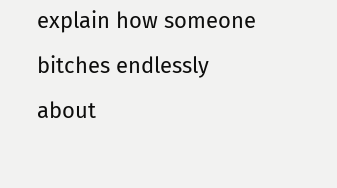explain how someone bitches endlessly about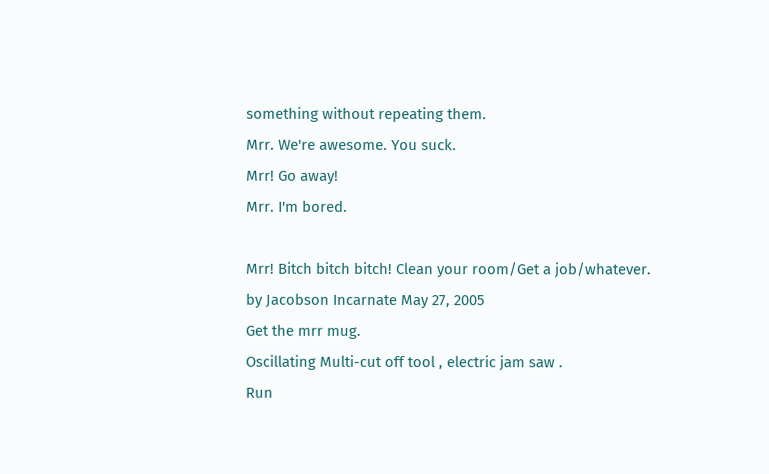something without repeating them.
Mrr. We're awesome. You suck.
Mrr! Go away!
Mrr. I'm bored.

Mrr! Bitch bitch bitch! Clean your room/Get a job/whatever.
by Jacobson Incarnate May 27, 2005
Get the mrr mug.
Oscillating Multi-cut off tool , electric jam saw .
Run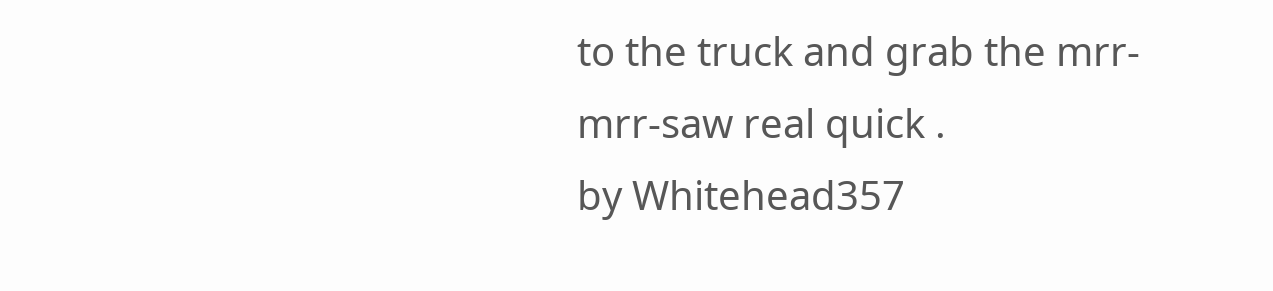to the truck and grab the mrr-mrr-saw real quick .
by Whitehead357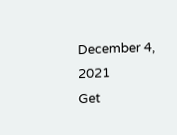December 4, 2021
Get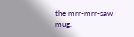the mrr-mrr-saw mug.